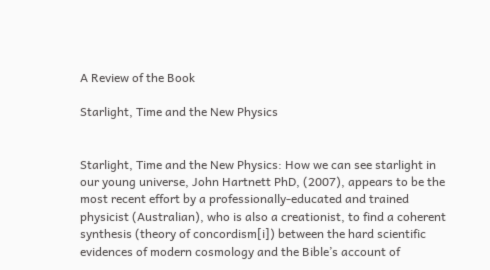A Review of the Book

Starlight, Time and the New Physics


Starlight, Time and the New Physics: How we can see starlight in our young universe, John Hartnett PhD, (2007), appears to be the most recent effort by a professionally-educated and trained physicist (Australian), who is also a creationist, to find a coherent synthesis (theory of concordism[i]) between the hard scientific evidences of modern cosmology and the Bible’s account of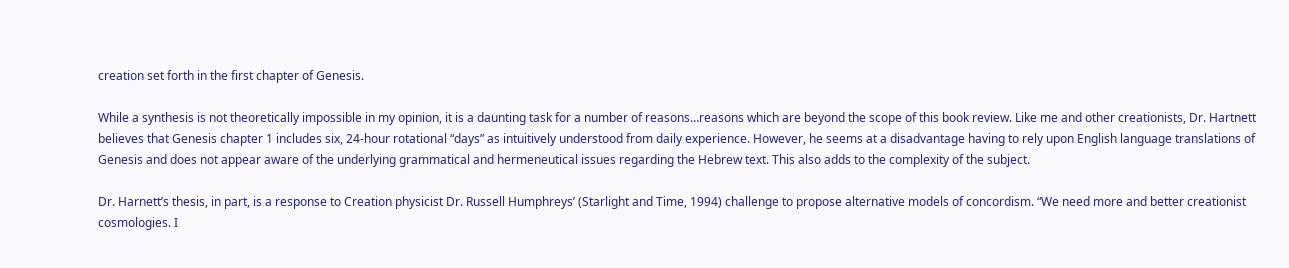creation set forth in the first chapter of Genesis.

While a synthesis is not theoretically impossible in my opinion, it is a daunting task for a number of reasons…reasons which are beyond the scope of this book review. Like me and other creationists, Dr. Hartnett believes that Genesis chapter 1 includes six, 24-hour rotational “days” as intuitively understood from daily experience. However, he seems at a disadvantage having to rely upon English language translations of Genesis and does not appear aware of the underlying grammatical and hermeneutical issues regarding the Hebrew text. This also adds to the complexity of the subject.

Dr. Harnett’s thesis, in part, is a response to Creation physicist Dr. Russell Humphreys’ (Starlight and Time, 1994) challenge to propose alternative models of concordism. “We need more and better creationist cosmologies. I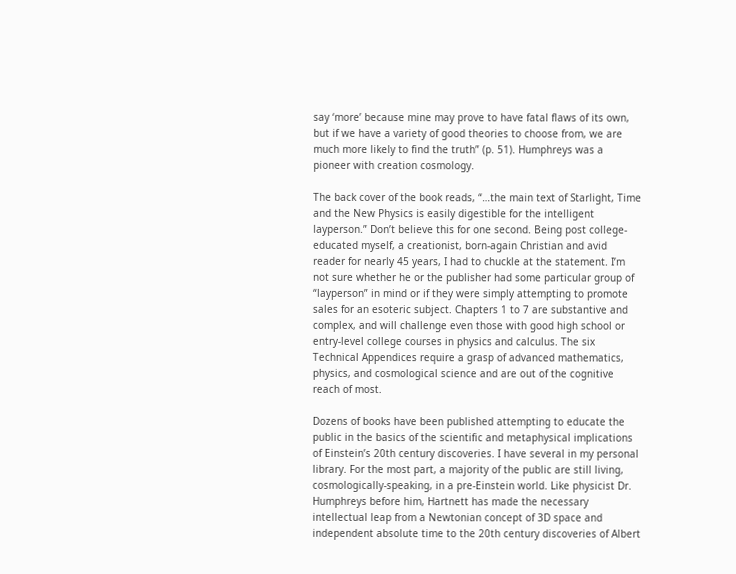say ‘more’ because mine may prove to have fatal flaws of its own, but if we have a variety of good theories to choose from, we are much more likely to find the truth” (p. 51). Humphreys was a pioneer with creation cosmology.

The back cover of the book reads, “…the main text of Starlight, Time and the New Physics is easily digestible for the intelligent layperson.” Don’t believe this for one second. Being post college-educated myself, a creationist, born-again Christian and avid reader for nearly 45 years, I had to chuckle at the statement. I’m not sure whether he or the publisher had some particular group of “layperson” in mind or if they were simply attempting to promote sales for an esoteric subject. Chapters 1 to 7 are substantive and complex, and will challenge even those with good high school or entry-level college courses in physics and calculus. The six Technical Appendices require a grasp of advanced mathematics, physics, and cosmological science and are out of the cognitive reach of most.

Dozens of books have been published attempting to educate the public in the basics of the scientific and metaphysical implications of Einstein’s 20th century discoveries. I have several in my personal library. For the most part, a majority of the public are still living, cosmologically-speaking, in a pre-Einstein world. Like physicist Dr. Humphreys before him, Hartnett has made the necessary intellectual leap from a Newtonian concept of 3D space and independent absolute time to the 20th century discoveries of Albert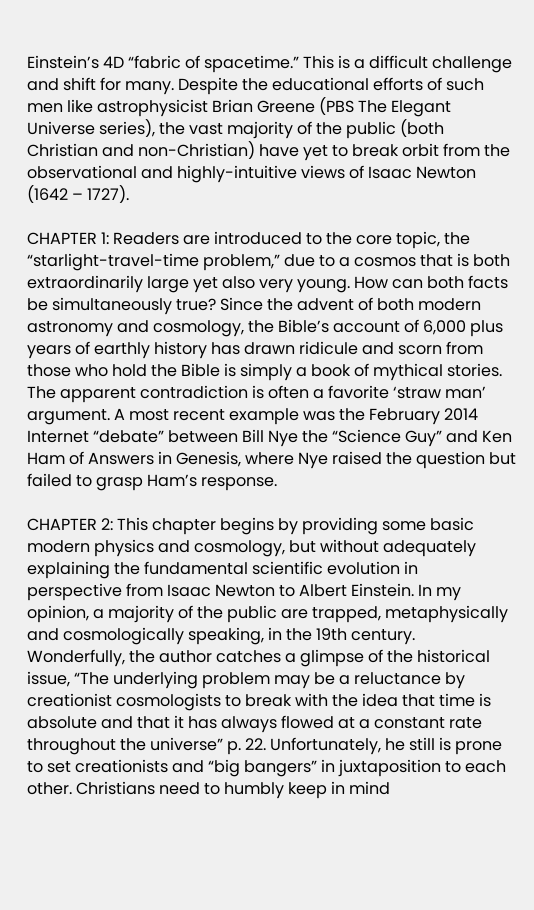Einstein’s 4D “fabric of spacetime.” This is a difficult challenge and shift for many. Despite the educational efforts of such men like astrophysicist Brian Greene (PBS The Elegant Universe series), the vast majority of the public (both Christian and non-Christian) have yet to break orbit from the observational and highly-intuitive views of Isaac Newton (1642 – 1727).

CHAPTER 1: Readers are introduced to the core topic, the “starlight-travel-time problem,” due to a cosmos that is both extraordinarily large yet also very young. How can both facts be simultaneously true? Since the advent of both modern astronomy and cosmology, the Bible’s account of 6,000 plus years of earthly history has drawn ridicule and scorn from those who hold the Bible is simply a book of mythical stories. The apparent contradiction is often a favorite ‘straw man’ argument. A most recent example was the February 2014 Internet “debate” between Bill Nye the “Science Guy” and Ken Ham of Answers in Genesis, where Nye raised the question but failed to grasp Ham’s response.

CHAPTER 2: This chapter begins by providing some basic modern physics and cosmology, but without adequately explaining the fundamental scientific evolution in perspective from Isaac Newton to Albert Einstein. In my opinion, a majority of the public are trapped, metaphysically and cosmologically speaking, in the 19th century. Wonderfully, the author catches a glimpse of the historical issue, “The underlying problem may be a reluctance by creationist cosmologists to break with the idea that time is absolute and that it has always flowed at a constant rate throughout the universe” p. 22. Unfortunately, he still is prone to set creationists and “big bangers” in juxtaposition to each other. Christians need to humbly keep in mind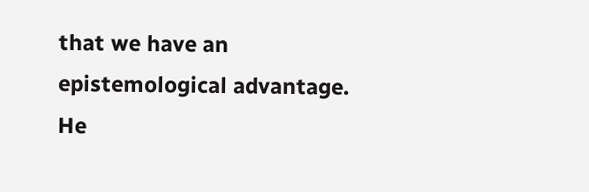that we have an epistemological advantage. He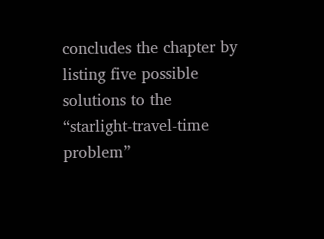concludes the chapter by listing five possible solutions to the “starlight-travel-time problem”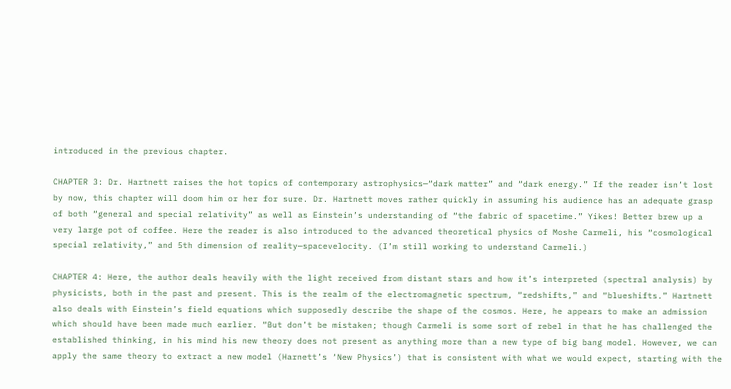introduced in the previous chapter.

CHAPTER 3: Dr. Hartnett raises the hot topics of contemporary astrophysics—“dark matter” and “dark energy.” If the reader isn’t lost by now, this chapter will doom him or her for sure. Dr. Hartnett moves rather quickly in assuming his audience has an adequate grasp of both “general and special relativity” as well as Einstein’s understanding of “the fabric of spacetime.” Yikes! Better brew up a very large pot of coffee. Here the reader is also introduced to the advanced theoretical physics of Moshe Carmeli, his “cosmological special relativity,” and 5th dimension of reality—spacevelocity. (I’m still working to understand Carmeli.)

CHAPTER 4: Here, the author deals heavily with the light received from distant stars and how it’s interpreted (spectral analysis) by physicists, both in the past and present. This is the realm of the electromagnetic spectrum, “redshifts,” and “blueshifts.” Hartnett also deals with Einstein’s field equations which supposedly describe the shape of the cosmos. Here, he appears to make an admission which should have been made much earlier. “But don’t be mistaken; though Carmeli is some sort of rebel in that he has challenged the established thinking, in his mind his new theory does not present as anything more than a new type of big bang model. However, we can apply the same theory to extract a new model (Harnett’s ‘New Physics’) that is consistent with what we would expect, starting with the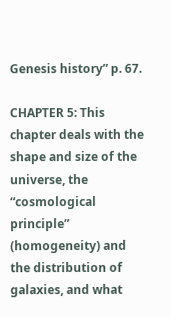Genesis history” p. 67.

CHAPTER 5: This chapter deals with the shape and size of the universe, the “cosmological principle” (homogeneity) and the distribution of galaxies, and what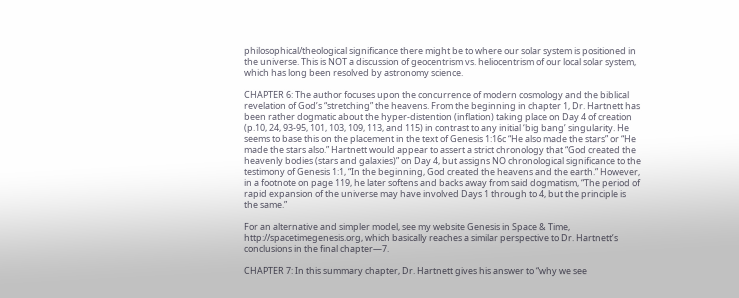philosophical/theological significance there might be to where our solar system is positioned in the universe. This is NOT a discussion of geocentrism vs. heliocentrism of our local solar system, which has long been resolved by astronomy science.

CHAPTER 6: The author focuses upon the concurrence of modern cosmology and the biblical revelation of God’s “stretching” the heavens. From the beginning in chapter 1, Dr. Hartnett has been rather dogmatic about the hyper-distention (inflation) taking place on Day 4 of creation (p.10, 24, 93-95, 101, 103, 109, 113, and 115) in contrast to any initial ‘big bang’ singularity. He seems to base this on the placement in the text of Genesis 1:16c “He also made the stars” or “He made the stars also.” Hartnett would appear to assert a strict chronology that “God created the heavenly bodies (stars and galaxies)” on Day 4, but assigns NO chronological significance to the testimony of Genesis 1:1, “In the beginning, God created the heavens and the earth.” However, in a footnote on page 119, he later softens and backs away from said dogmatism, “The period of rapid expansion of the universe may have involved Days 1 through to 4, but the principle is the same.”

For an alternative and simpler model, see my website Genesis in Space & Time, http://spacetimegenesis.org, which basically reaches a similar perspective to Dr. Hartnett’s conclusions in the final chapter—7.

CHAPTER 7: In this summary chapter, Dr. Hartnett gives his answer to “why we see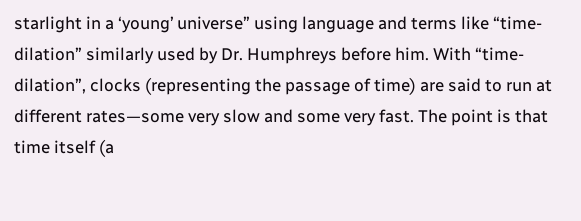starlight in a ‘young’ universe” using language and terms like “time-dilation” similarly used by Dr. Humphreys before him. With “time-dilation”, clocks (representing the passage of time) are said to run at different rates—some very slow and some very fast. The point is that time itself (a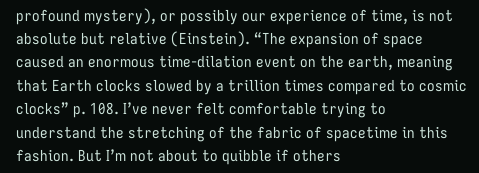profound mystery), or possibly our experience of time, is not absolute but relative (Einstein). “The expansion of space caused an enormous time-dilation event on the earth, meaning that Earth clocks slowed by a trillion times compared to cosmic clocks” p. 108. I’ve never felt comfortable trying to understand the stretching of the fabric of spacetime in this fashion. But I’m not about to quibble if others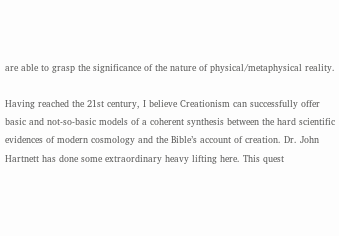are able to grasp the significance of the nature of physical/metaphysical reality.

Having reached the 21st century, I believe Creationism can successfully offer basic and not-so-basic models of a coherent synthesis between the hard scientific evidences of modern cosmology and the Bible’s account of creation. Dr. John Hartnett has done some extraordinary heavy lifting here. This quest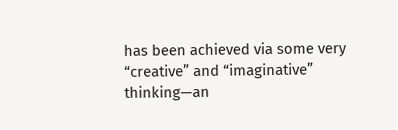has been achieved via some very “creative” and “imaginative” thinking—an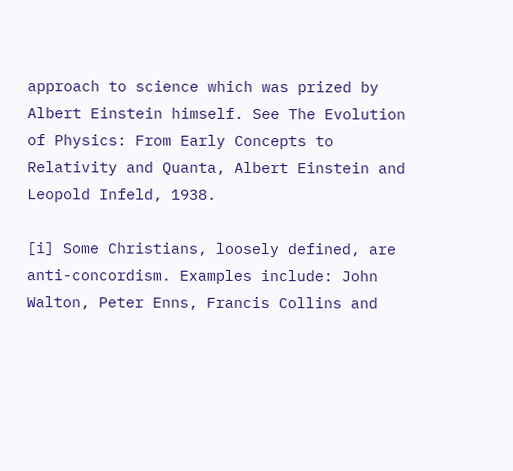approach to science which was prized by Albert Einstein himself. See The Evolution of Physics: From Early Concepts to Relativity and Quanta, Albert Einstein and Leopold Infeld, 1938.

[i] Some Christians, loosely defined, are anti-concordism. Examples include: John Walton, Peter Enns, Francis Collins and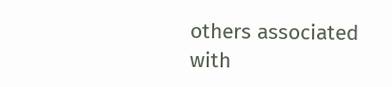others associated with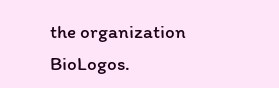the organization BioLogos.